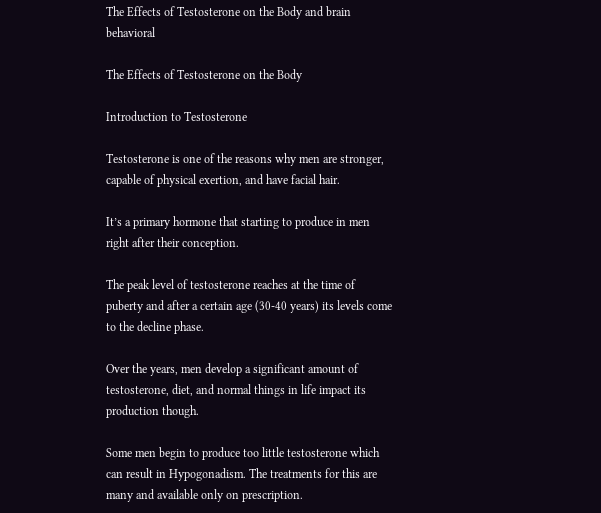The Effects of Testosterone on the Body and brain behavioral

The Effects of Testosterone on the Body

Introduction to Testosterone

Testosterone is one of the reasons why men are stronger, capable of physical exertion, and have facial hair.

It’s a primary hormone that starting to produce in men right after their conception.

The peak level of testosterone reaches at the time of puberty and after a certain age (30-40 years) its levels come to the decline phase.

Over the years, men develop a significant amount of testosterone, diet, and normal things in life impact its production though.

Some men begin to produce too little testosterone which can result in Hypogonadism. The treatments for this are many and available only on prescription.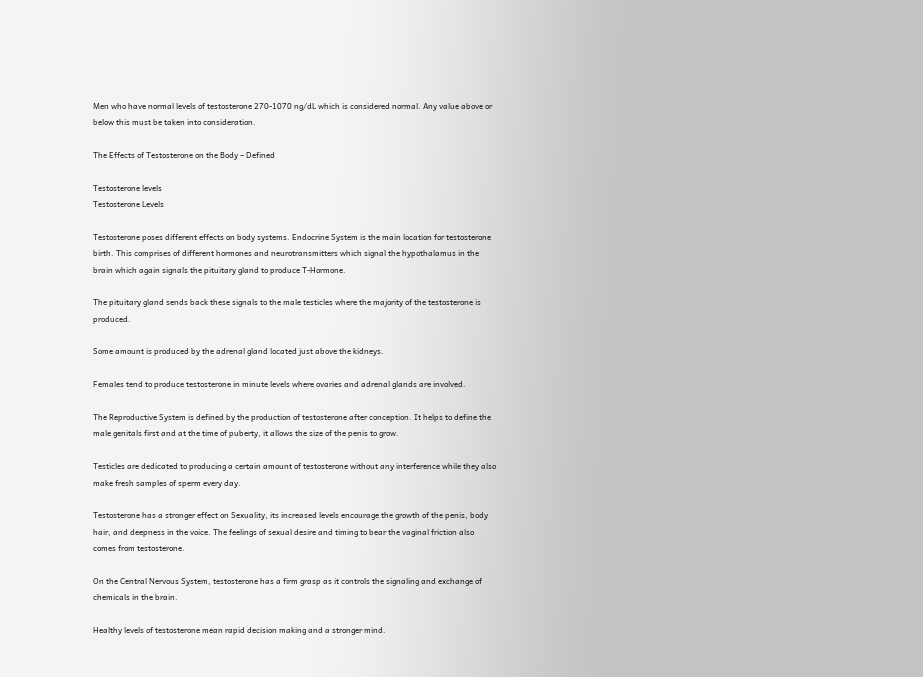Men who have normal levels of testosterone 270-1070 ng/dL which is considered normal. Any value above or below this must be taken into consideration.

The Effects of Testosterone on the Body – Defined

Testosterone levels
Testosterone Levels

Testosterone poses different effects on body systems. Endocrine System is the main location for testosterone birth. This comprises of different hormones and neurotransmitters which signal the hypothalamus in the brain which again signals the pituitary gland to produce T-Hormone.

The pituitary gland sends back these signals to the male testicles where the majority of the testosterone is produced.

Some amount is produced by the adrenal gland located just above the kidneys.

Females tend to produce testosterone in minute levels where ovaries and adrenal glands are involved.

The Reproductive System is defined by the production of testosterone after conception. It helps to define the male genitals first and at the time of puberty, it allows the size of the penis to grow.

Testicles are dedicated to producing a certain amount of testosterone without any interference while they also make fresh samples of sperm every day.

Testosterone has a stronger effect on Sexuality, its increased levels encourage the growth of the penis, body hair, and deepness in the voice. The feelings of sexual desire and timing to bear the vaginal friction also comes from testosterone.

On the Central Nervous System, testosterone has a firm grasp as it controls the signaling and exchange of chemicals in the brain.

Healthy levels of testosterone mean rapid decision making and a stronger mind.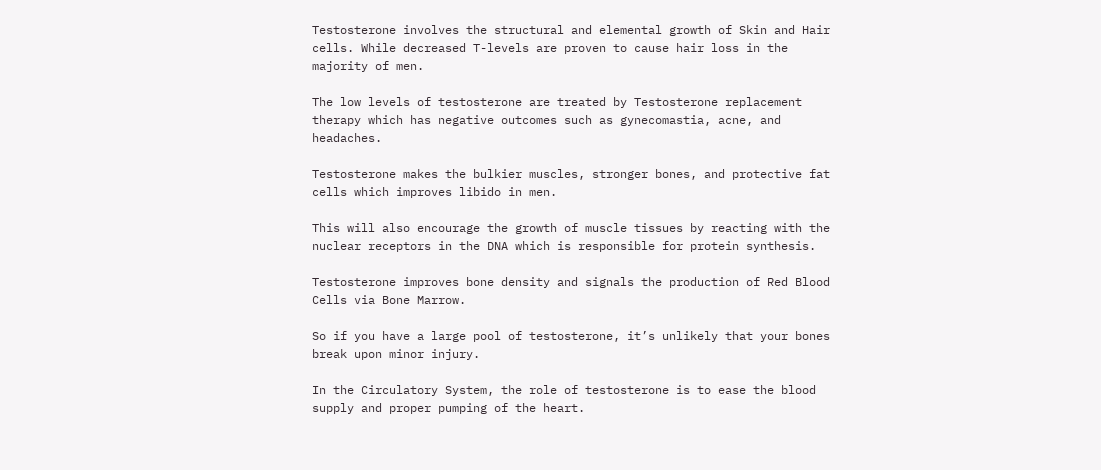Testosterone involves the structural and elemental growth of Skin and Hair cells. While decreased T-levels are proven to cause hair loss in the majority of men.

The low levels of testosterone are treated by Testosterone replacement therapy which has negative outcomes such as gynecomastia, acne, and headaches.

Testosterone makes the bulkier muscles, stronger bones, and protective fat cells which improves libido in men.

This will also encourage the growth of muscle tissues by reacting with the nuclear receptors in the DNA which is responsible for protein synthesis.

Testosterone improves bone density and signals the production of Red Blood Cells via Bone Marrow.

So if you have a large pool of testosterone, it’s unlikely that your bones break upon minor injury.

In the Circulatory System, the role of testosterone is to ease the blood supply and proper pumping of the heart.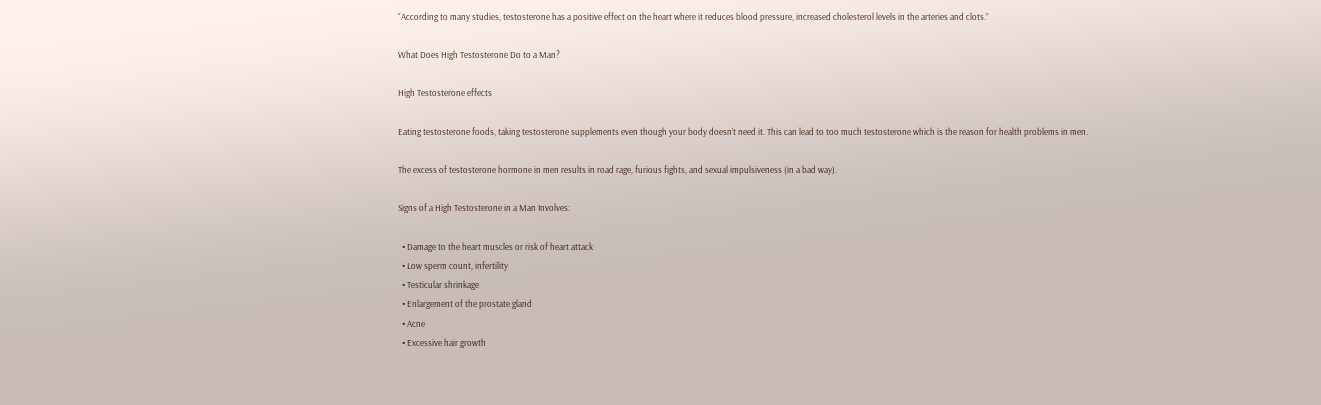“According to many studies, testosterone has a positive effect on the heart where it reduces blood pressure, increased cholesterol levels in the arteries and clots.”

What Does High Testosterone Do to a Man?

High Testosterone effects

Eating testosterone foods, taking testosterone supplements even though your body doesn’t need it. This can lead to too much testosterone which is the reason for health problems in men.

The excess of testosterone hormone in men results in road rage, furious fights, and sexual impulsiveness (in a bad way).

Signs of a High Testosterone in a Man Involves:

  • Damage to the heart muscles or risk of heart attack
  • Low sperm count, infertility
  • Testicular shrinkage
  • Enlargement of the prostate gland
  • Acne
  • Excessive hair growth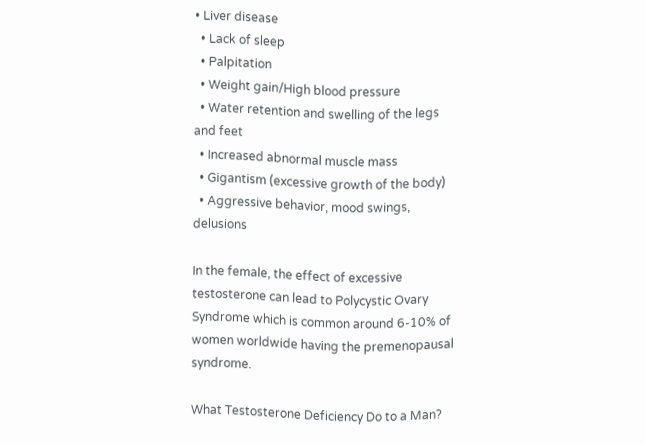• Liver disease
  • Lack of sleep
  • Palpitation
  • Weight gain/High blood pressure
  • Water retention and swelling of the legs and feet
  • Increased abnormal muscle mass
  • Gigantism (excessive growth of the body)
  • Aggressive behavior, mood swings, delusions

In the female, the effect of excessive testosterone can lead to Polycystic Ovary Syndrome which is common around 6-10% of women worldwide having the premenopausal syndrome.

What Testosterone Deficiency Do to a Man?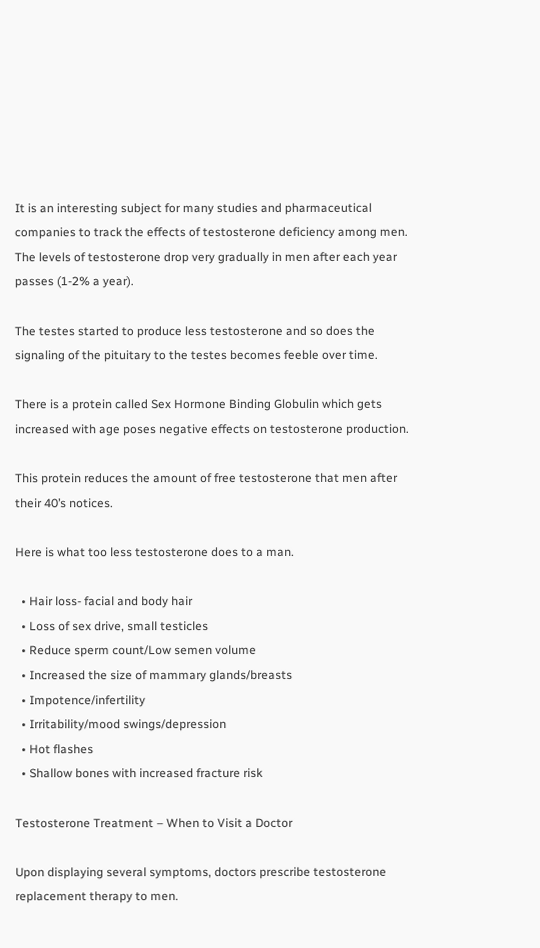It is an interesting subject for many studies and pharmaceutical companies to track the effects of testosterone deficiency among men. The levels of testosterone drop very gradually in men after each year passes (1-2% a year).

The testes started to produce less testosterone and so does the signaling of the pituitary to the testes becomes feeble over time.

There is a protein called Sex Hormone Binding Globulin which gets increased with age poses negative effects on testosterone production.

This protein reduces the amount of free testosterone that men after their 40’s notices.

Here is what too less testosterone does to a man.

  • Hair loss- facial and body hair
  • Loss of sex drive, small testicles
  • Reduce sperm count/Low semen volume
  • Increased the size of mammary glands/breasts
  • Impotence/infertility
  • Irritability/mood swings/depression
  • Hot flashes
  • Shallow bones with increased fracture risk

Testosterone Treatment – When to Visit a Doctor

Upon displaying several symptoms, doctors prescribe testosterone replacement therapy to men.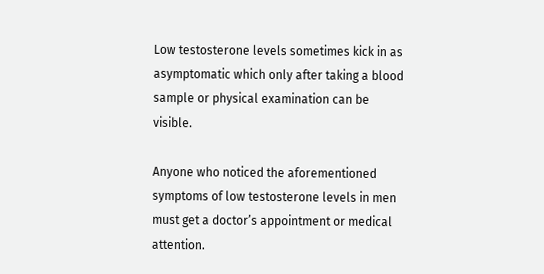Low testosterone levels sometimes kick in as asymptomatic which only after taking a blood sample or physical examination can be visible.

Anyone who noticed the aforementioned symptoms of low testosterone levels in men must get a doctor’s appointment or medical attention.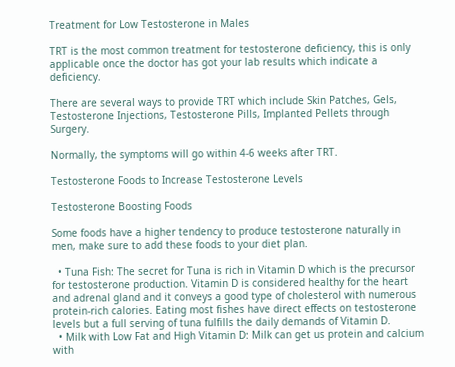Treatment for Low Testosterone in Males

TRT is the most common treatment for testosterone deficiency, this is only applicable once the doctor has got your lab results which indicate a deficiency.

There are several ways to provide TRT which include Skin Patches, Gels, Testosterone Injections, Testosterone Pills, Implanted Pellets through Surgery.

Normally, the symptoms will go within 4-6 weeks after TRT.

Testosterone Foods to Increase Testosterone Levels

Testosterone Boosting Foods

Some foods have a higher tendency to produce testosterone naturally in men, make sure to add these foods to your diet plan.

  • Tuna Fish: The secret for Tuna is rich in Vitamin D which is the precursor for testosterone production. Vitamin D is considered healthy for the heart and adrenal gland and it conveys a good type of cholesterol with numerous protein-rich calories. Eating most fishes have direct effects on testosterone levels but a full serving of tuna fulfills the daily demands of Vitamin D.
  • Milk with Low Fat and High Vitamin D: Milk can get us protein and calcium with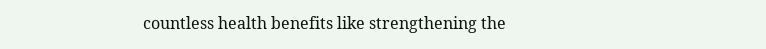countless health benefits like strengthening the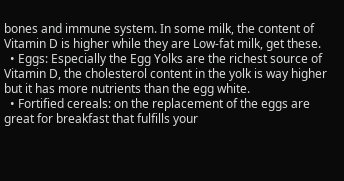bones and immune system. In some milk, the content of Vitamin D is higher while they are Low-fat milk, get these.
  • Eggs: Especially the Egg Yolks are the richest source of Vitamin D, the cholesterol content in the yolk is way higher but it has more nutrients than the egg white.
  • Fortified cereals: on the replacement of the eggs are great for breakfast that fulfills your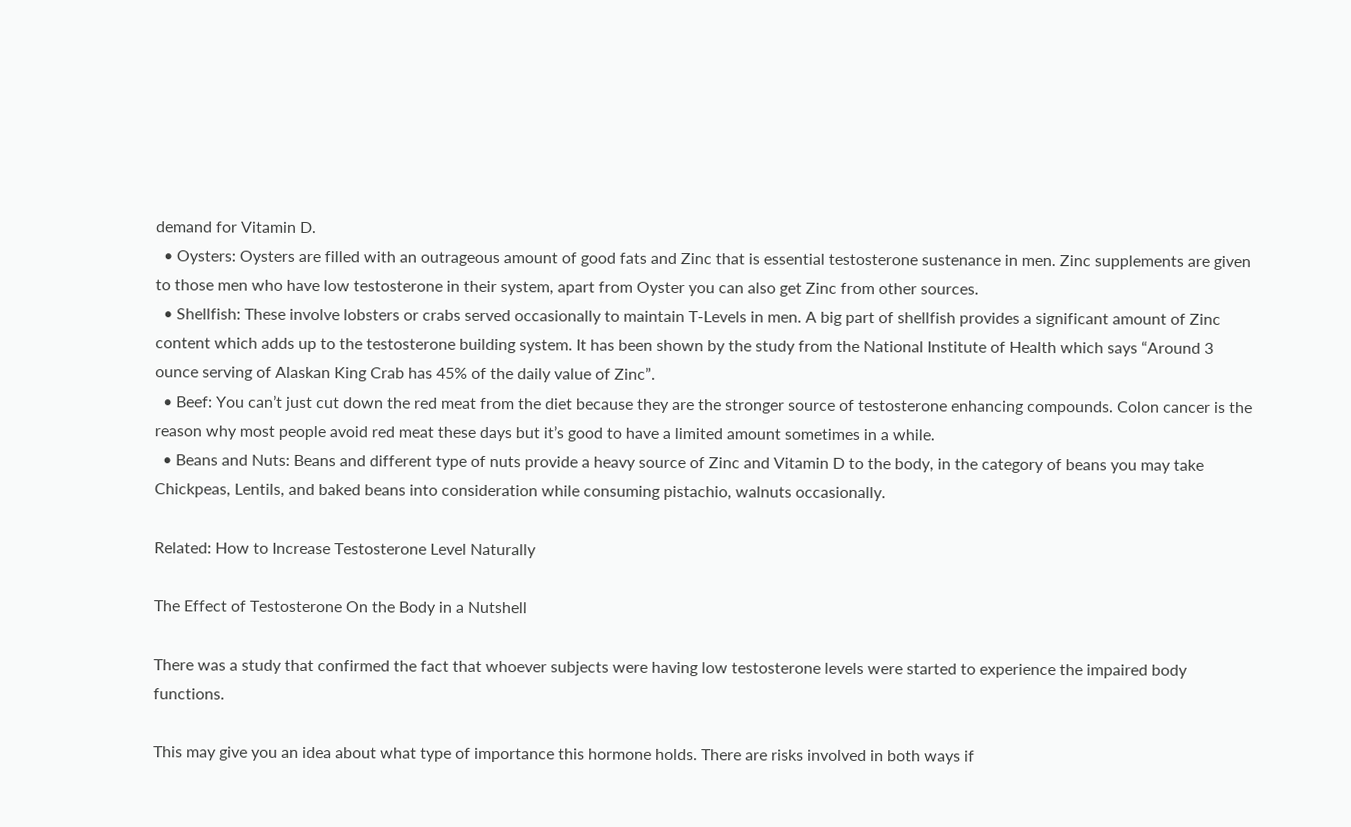demand for Vitamin D.
  • Oysters: Oysters are filled with an outrageous amount of good fats and Zinc that is essential testosterone sustenance in men. Zinc supplements are given to those men who have low testosterone in their system, apart from Oyster you can also get Zinc from other sources.
  • Shellfish: These involve lobsters or crabs served occasionally to maintain T-Levels in men. A big part of shellfish provides a significant amount of Zinc content which adds up to the testosterone building system. It has been shown by the study from the National Institute of Health which says “Around 3 ounce serving of Alaskan King Crab has 45% of the daily value of Zinc”.
  • Beef: You can’t just cut down the red meat from the diet because they are the stronger source of testosterone enhancing compounds. Colon cancer is the reason why most people avoid red meat these days but it’s good to have a limited amount sometimes in a while.
  • Beans and Nuts: Beans and different type of nuts provide a heavy source of Zinc and Vitamin D to the body, in the category of beans you may take Chickpeas, Lentils, and baked beans into consideration while consuming pistachio, walnuts occasionally.

Related: How to Increase Testosterone Level Naturally

The Effect of Testosterone On the Body in a Nutshell

There was a study that confirmed the fact that whoever subjects were having low testosterone levels were started to experience the impaired body functions.

This may give you an idea about what type of importance this hormone holds. There are risks involved in both ways if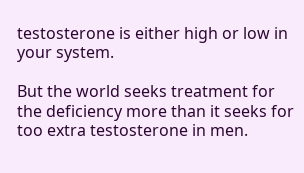testosterone is either high or low in your system.

But the world seeks treatment for the deficiency more than it seeks for too extra testosterone in men.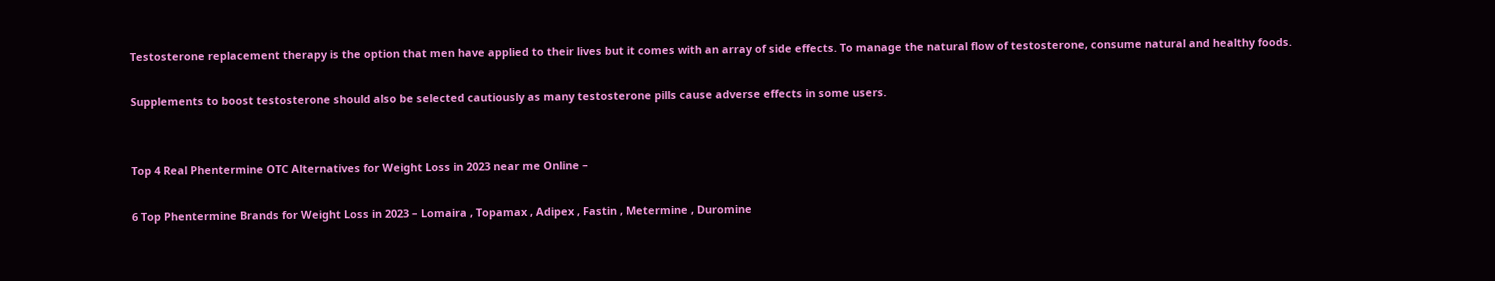Testosterone replacement therapy is the option that men have applied to their lives but it comes with an array of side effects. To manage the natural flow of testosterone, consume natural and healthy foods.

Supplements to boost testosterone should also be selected cautiously as many testosterone pills cause adverse effects in some users.


Top 4 Real Phentermine OTC Alternatives for Weight Loss in 2023 near me Online –

6 Top Phentermine Brands for Weight Loss in 2023 – Lomaira , Topamax , Adipex , Fastin , Metermine , Duromine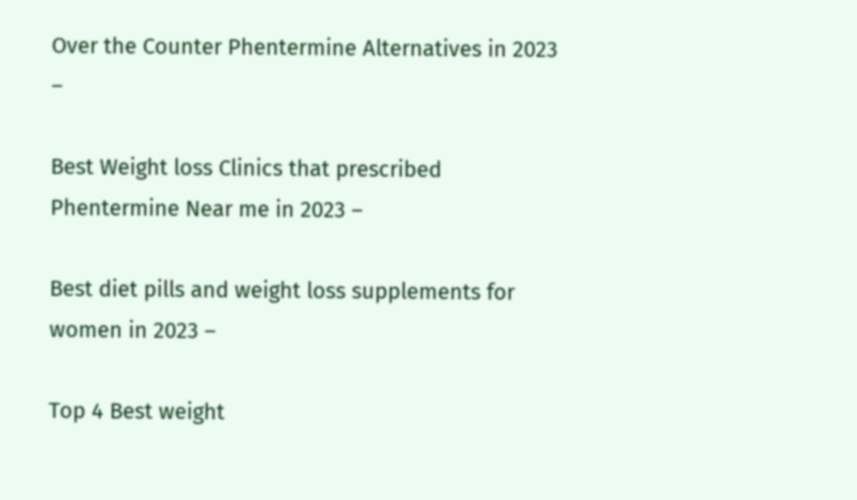Over the Counter Phentermine Alternatives in 2023 –

Best Weight loss Clinics that prescribed Phentermine Near me in 2023 –

Best diet pills and weight loss supplements for women in 2023 –

Top 4 Best weight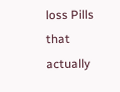loss Pills that actually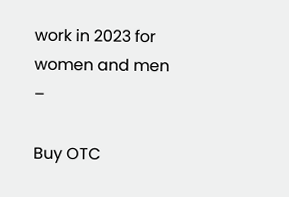work in 2023 for women and men –

Buy OTC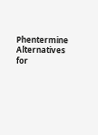Phentermine Alternatives for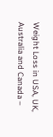Weight Loss in USA, UK, Australia and Canada –